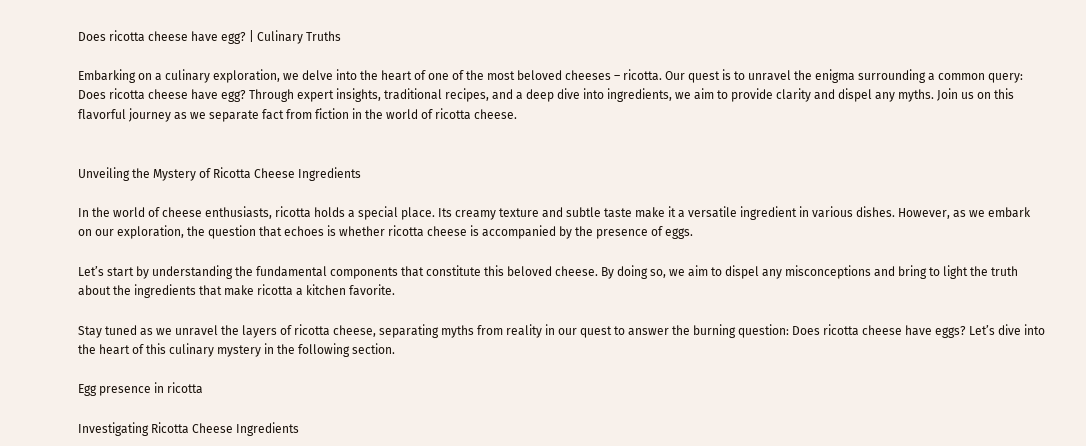Does ricotta cheese have egg? | Culinary Truths

Embarking on a culinary exploration, we delve into the heart of one of the most beloved cheeses – ricotta. Our quest is to unravel the enigma surrounding a common query: Does ricotta cheese have egg? Through expert insights, traditional recipes, and a deep dive into ingredients, we aim to provide clarity and dispel any myths. Join us on this flavorful journey as we separate fact from fiction in the world of ricotta cheese.


Unveiling the Mystery of Ricotta Cheese Ingredients

In the world of cheese enthusiasts, ricotta holds a special place. Its creamy texture and subtle taste make it a versatile ingredient in various dishes. However, as we embark on our exploration, the question that echoes is whether ricotta cheese is accompanied by the presence of eggs.

Let’s start by understanding the fundamental components that constitute this beloved cheese. By doing so, we aim to dispel any misconceptions and bring to light the truth about the ingredients that make ricotta a kitchen favorite.

Stay tuned as we unravel the layers of ricotta cheese, separating myths from reality in our quest to answer the burning question: Does ricotta cheese have eggs? Let’s dive into the heart of this culinary mystery in the following section.

Egg presence in ricotta

Investigating Ricotta Cheese Ingredients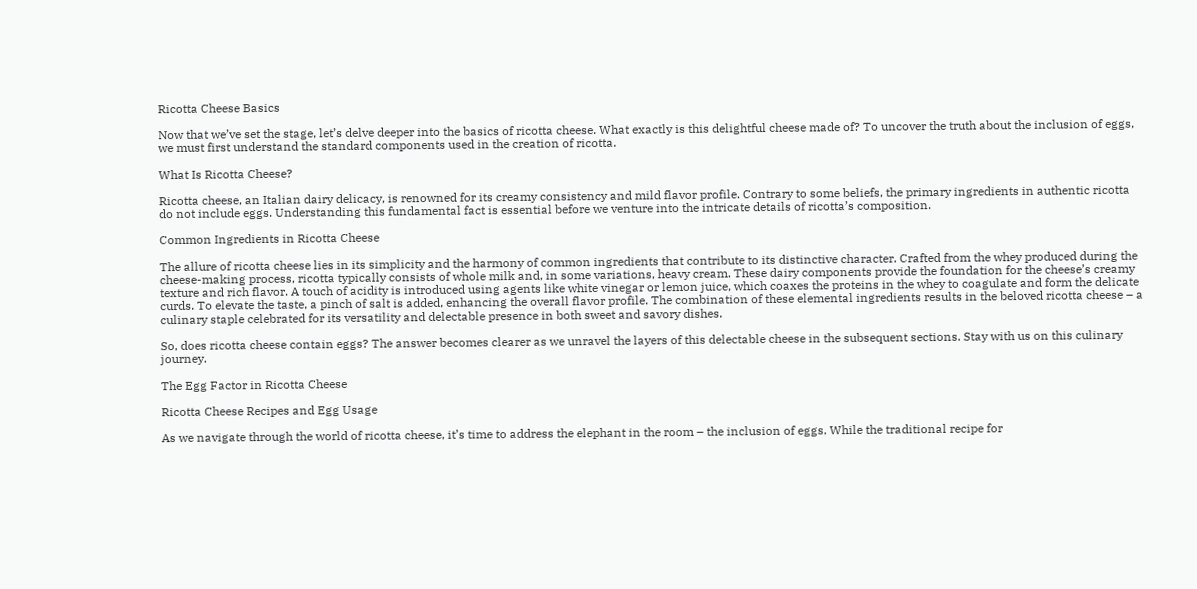Ricotta Cheese Basics

Now that we’ve set the stage, let’s delve deeper into the basics of ricotta cheese. What exactly is this delightful cheese made of? To uncover the truth about the inclusion of eggs, we must first understand the standard components used in the creation of ricotta.

What Is Ricotta Cheese?

Ricotta cheese, an Italian dairy delicacy, is renowned for its creamy consistency and mild flavor profile. Contrary to some beliefs, the primary ingredients in authentic ricotta do not include eggs. Understanding this fundamental fact is essential before we venture into the intricate details of ricotta’s composition.

Common Ingredients in Ricotta Cheese

The allure of ricotta cheese lies in its simplicity and the harmony of common ingredients that contribute to its distinctive character. Crafted from the whey produced during the cheese-making process, ricotta typically consists of whole milk and, in some variations, heavy cream. These dairy components provide the foundation for the cheese’s creamy texture and rich flavor. A touch of acidity is introduced using agents like white vinegar or lemon juice, which coaxes the proteins in the whey to coagulate and form the delicate curds. To elevate the taste, a pinch of salt is added, enhancing the overall flavor profile. The combination of these elemental ingredients results in the beloved ricotta cheese – a culinary staple celebrated for its versatility and delectable presence in both sweet and savory dishes.

So, does ricotta cheese contain eggs? The answer becomes clearer as we unravel the layers of this delectable cheese in the subsequent sections. Stay with us on this culinary journey.

The Egg Factor in Ricotta Cheese

Ricotta Cheese Recipes and Egg Usage

As we navigate through the world of ricotta cheese, it’s time to address the elephant in the room – the inclusion of eggs. While the traditional recipe for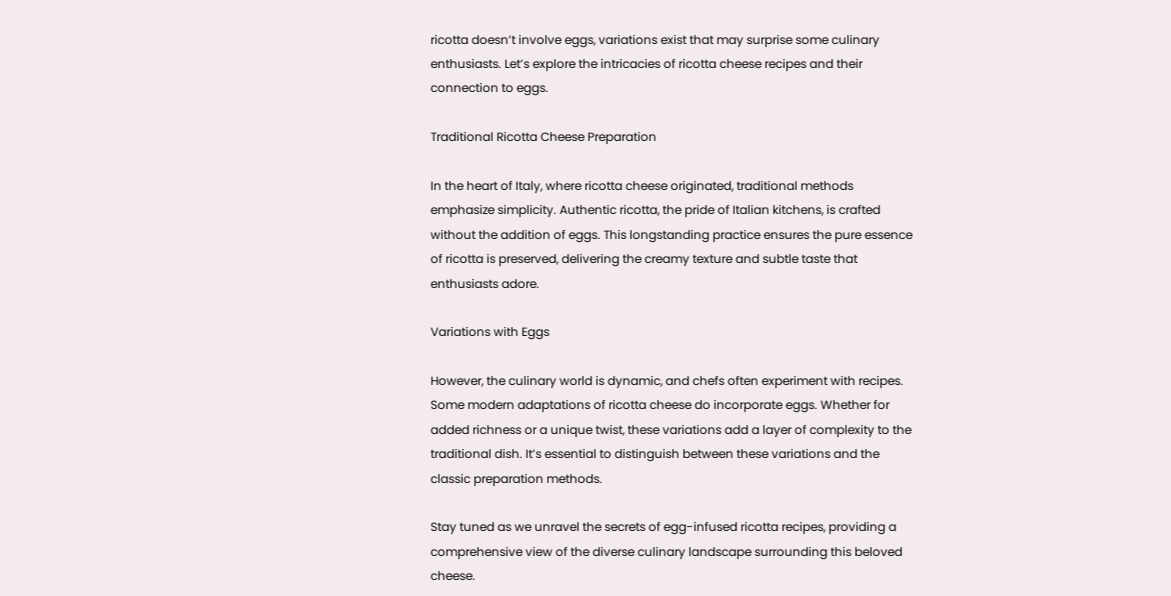ricotta doesn’t involve eggs, variations exist that may surprise some culinary enthusiasts. Let’s explore the intricacies of ricotta cheese recipes and their connection to eggs.

Traditional Ricotta Cheese Preparation

In the heart of Italy, where ricotta cheese originated, traditional methods emphasize simplicity. Authentic ricotta, the pride of Italian kitchens, is crafted without the addition of eggs. This longstanding practice ensures the pure essence of ricotta is preserved, delivering the creamy texture and subtle taste that enthusiasts adore.

Variations with Eggs

However, the culinary world is dynamic, and chefs often experiment with recipes. Some modern adaptations of ricotta cheese do incorporate eggs. Whether for added richness or a unique twist, these variations add a layer of complexity to the traditional dish. It’s essential to distinguish between these variations and the classic preparation methods.

Stay tuned as we unravel the secrets of egg-infused ricotta recipes, providing a comprehensive view of the diverse culinary landscape surrounding this beloved cheese.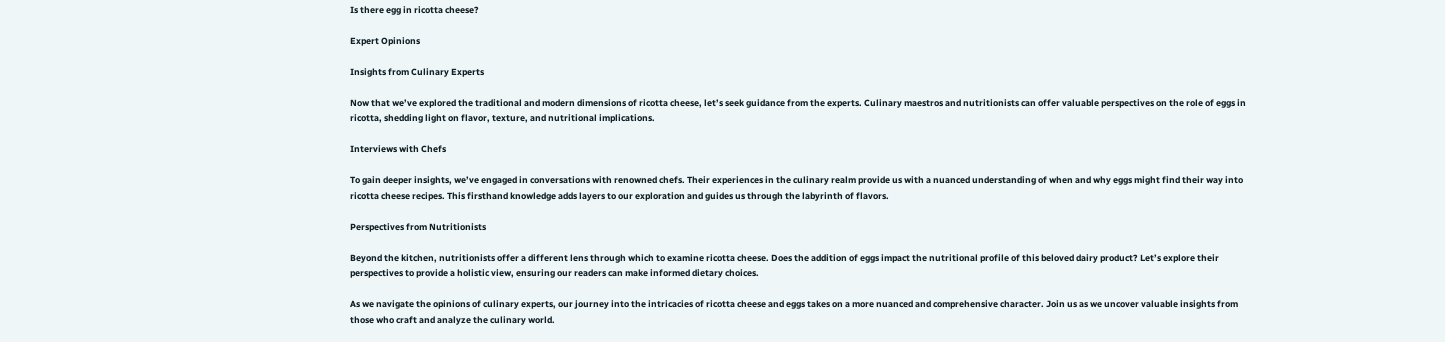Is there egg in ricotta cheese?

Expert Opinions

Insights from Culinary Experts

Now that we’ve explored the traditional and modern dimensions of ricotta cheese, let’s seek guidance from the experts. Culinary maestros and nutritionists can offer valuable perspectives on the role of eggs in ricotta, shedding light on flavor, texture, and nutritional implications.

Interviews with Chefs

To gain deeper insights, we’ve engaged in conversations with renowned chefs. Their experiences in the culinary realm provide us with a nuanced understanding of when and why eggs might find their way into ricotta cheese recipes. This firsthand knowledge adds layers to our exploration and guides us through the labyrinth of flavors.

Perspectives from Nutritionists

Beyond the kitchen, nutritionists offer a different lens through which to examine ricotta cheese. Does the addition of eggs impact the nutritional profile of this beloved dairy product? Let’s explore their perspectives to provide a holistic view, ensuring our readers can make informed dietary choices.

As we navigate the opinions of culinary experts, our journey into the intricacies of ricotta cheese and eggs takes on a more nuanced and comprehensive character. Join us as we uncover valuable insights from those who craft and analyze the culinary world.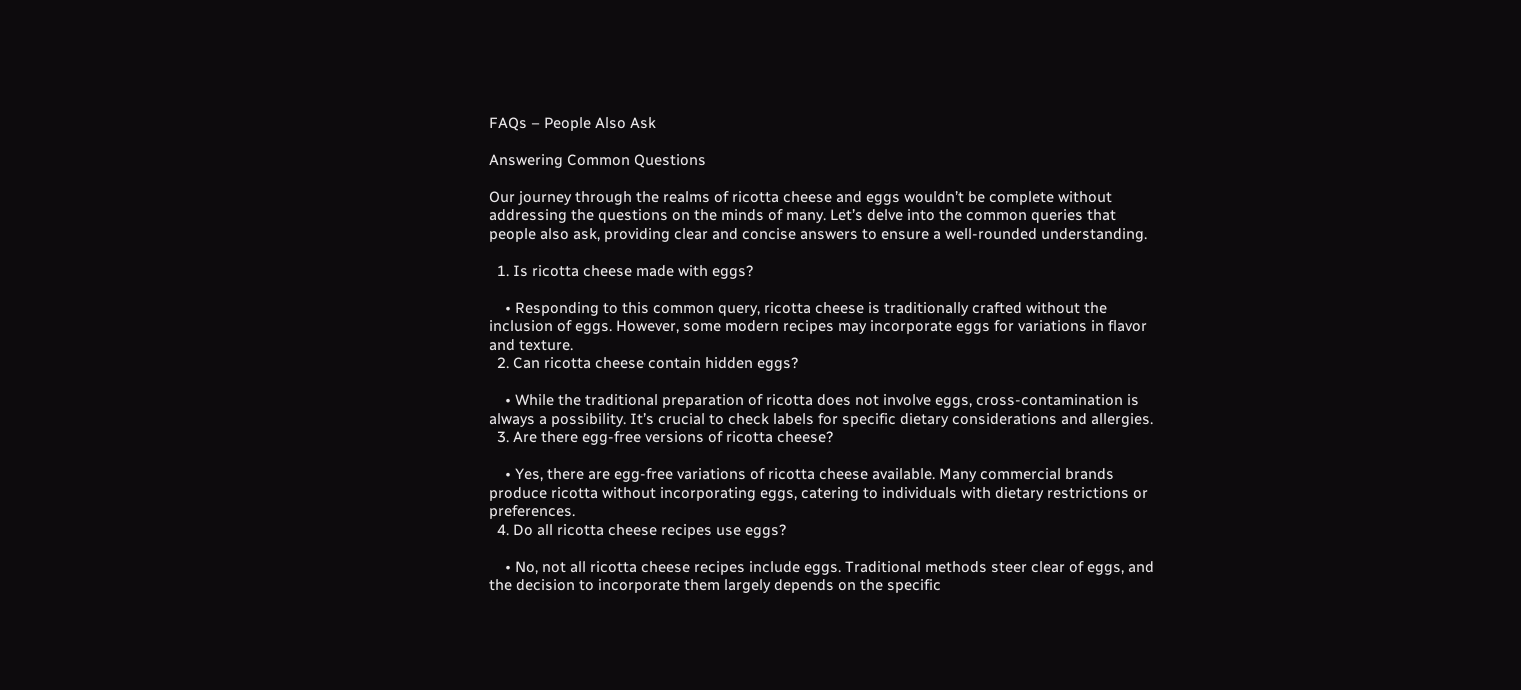FAQs – People Also Ask

Answering Common Questions

Our journey through the realms of ricotta cheese and eggs wouldn’t be complete without addressing the questions on the minds of many. Let’s delve into the common queries that people also ask, providing clear and concise answers to ensure a well-rounded understanding.

  1. Is ricotta cheese made with eggs?

    • Responding to this common query, ricotta cheese is traditionally crafted without the inclusion of eggs. However, some modern recipes may incorporate eggs for variations in flavor and texture.
  2. Can ricotta cheese contain hidden eggs?

    • While the traditional preparation of ricotta does not involve eggs, cross-contamination is always a possibility. It’s crucial to check labels for specific dietary considerations and allergies.
  3. Are there egg-free versions of ricotta cheese?

    • Yes, there are egg-free variations of ricotta cheese available. Many commercial brands produce ricotta without incorporating eggs, catering to individuals with dietary restrictions or preferences.
  4. Do all ricotta cheese recipes use eggs?

    • No, not all ricotta cheese recipes include eggs. Traditional methods steer clear of eggs, and the decision to incorporate them largely depends on the specific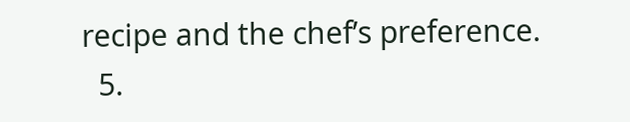recipe and the chef’s preference.
  5.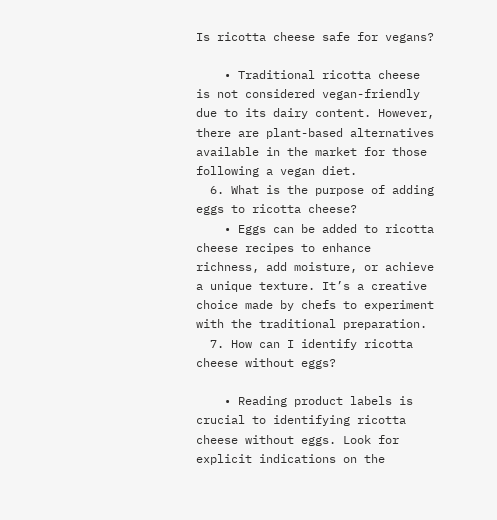Is ricotta cheese safe for vegans?

    • Traditional ricotta cheese is not considered vegan-friendly due to its dairy content. However, there are plant-based alternatives available in the market for those following a vegan diet.
  6. What is the purpose of adding eggs to ricotta cheese?
    • Eggs can be added to ricotta cheese recipes to enhance richness, add moisture, or achieve a unique texture. It’s a creative choice made by chefs to experiment with the traditional preparation.
  7. How can I identify ricotta cheese without eggs?

    • Reading product labels is crucial to identifying ricotta cheese without eggs. Look for explicit indications on the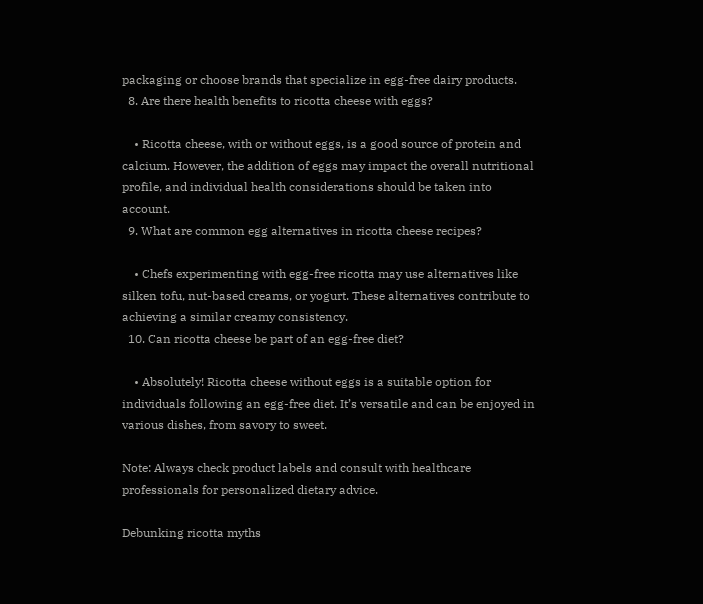packaging or choose brands that specialize in egg-free dairy products.
  8. Are there health benefits to ricotta cheese with eggs?

    • Ricotta cheese, with or without eggs, is a good source of protein and calcium. However, the addition of eggs may impact the overall nutritional profile, and individual health considerations should be taken into account.
  9. What are common egg alternatives in ricotta cheese recipes?

    • Chefs experimenting with egg-free ricotta may use alternatives like silken tofu, nut-based creams, or yogurt. These alternatives contribute to achieving a similar creamy consistency.
  10. Can ricotta cheese be part of an egg-free diet?

    • Absolutely! Ricotta cheese without eggs is a suitable option for individuals following an egg-free diet. It’s versatile and can be enjoyed in various dishes, from savory to sweet.

Note: Always check product labels and consult with healthcare professionals for personalized dietary advice.

Debunking ricotta myths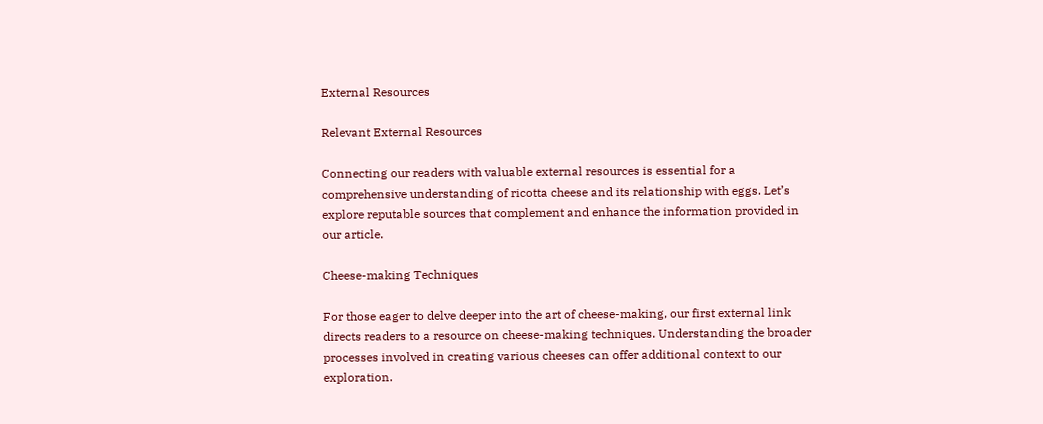External Resources

Relevant External Resources

Connecting our readers with valuable external resources is essential for a comprehensive understanding of ricotta cheese and its relationship with eggs. Let’s explore reputable sources that complement and enhance the information provided in our article.

Cheese-making Techniques

For those eager to delve deeper into the art of cheese-making, our first external link directs readers to a resource on cheese-making techniques. Understanding the broader processes involved in creating various cheeses can offer additional context to our exploration.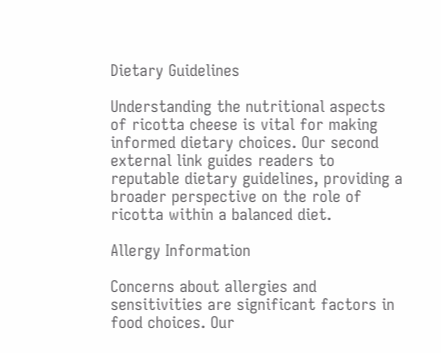Dietary Guidelines

Understanding the nutritional aspects of ricotta cheese is vital for making informed dietary choices. Our second external link guides readers to reputable dietary guidelines, providing a broader perspective on the role of ricotta within a balanced diet.

Allergy Information

Concerns about allergies and sensitivities are significant factors in food choices. Our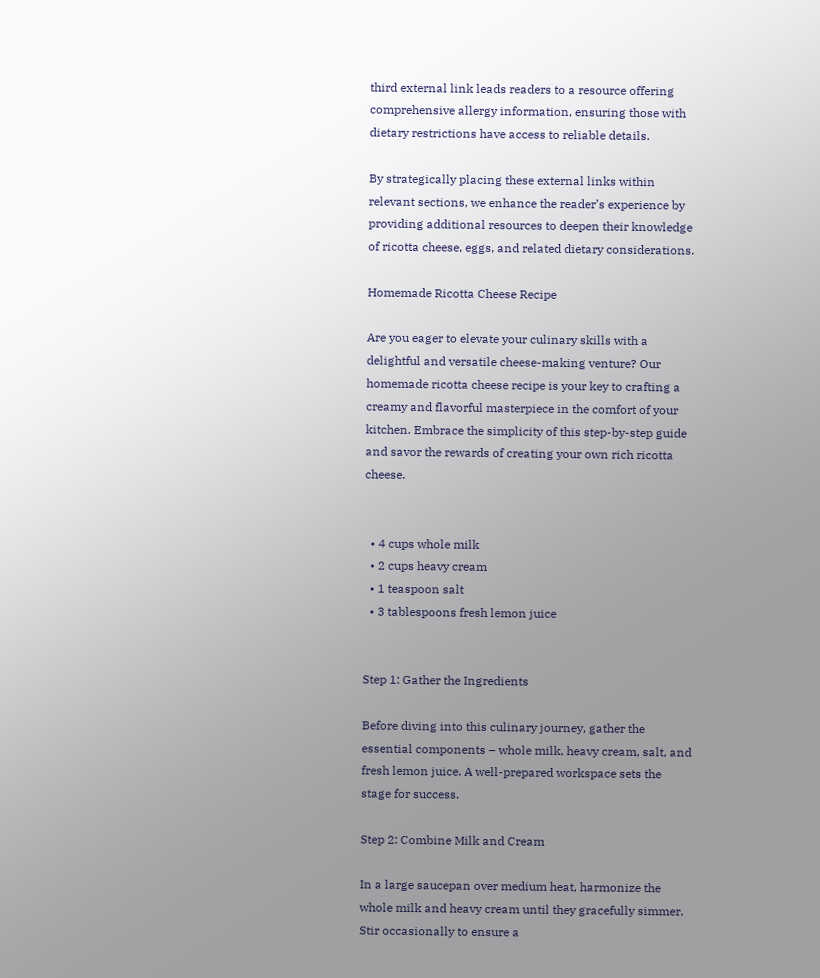third external link leads readers to a resource offering comprehensive allergy information, ensuring those with dietary restrictions have access to reliable details.

By strategically placing these external links within relevant sections, we enhance the reader’s experience by providing additional resources to deepen their knowledge of ricotta cheese, eggs, and related dietary considerations.

Homemade Ricotta Cheese Recipe

Are you eager to elevate your culinary skills with a delightful and versatile cheese-making venture? Our  homemade ricotta cheese recipe is your key to crafting a creamy and flavorful masterpiece in the comfort of your kitchen. Embrace the simplicity of this step-by-step guide and savor the rewards of creating your own rich ricotta cheese.


  • 4 cups whole milk
  • 2 cups heavy cream
  • 1 teaspoon salt
  • 3 tablespoons fresh lemon juice


Step 1: Gather the Ingredients

Before diving into this culinary journey, gather the essential components – whole milk, heavy cream, salt, and fresh lemon juice. A well-prepared workspace sets the stage for success.

Step 2: Combine Milk and Cream

In a large saucepan over medium heat, harmonize the whole milk and heavy cream until they gracefully simmer. Stir occasionally to ensure a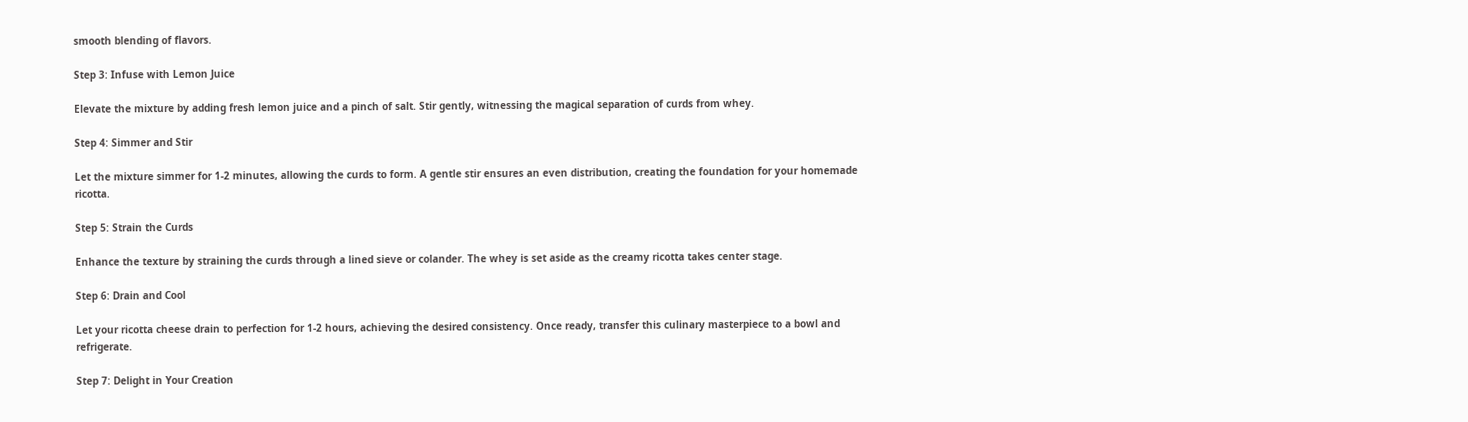smooth blending of flavors.

Step 3: Infuse with Lemon Juice

Elevate the mixture by adding fresh lemon juice and a pinch of salt. Stir gently, witnessing the magical separation of curds from whey.

Step 4: Simmer and Stir

Let the mixture simmer for 1-2 minutes, allowing the curds to form. A gentle stir ensures an even distribution, creating the foundation for your homemade ricotta.

Step 5: Strain the Curds

Enhance the texture by straining the curds through a lined sieve or colander. The whey is set aside as the creamy ricotta takes center stage.

Step 6: Drain and Cool

Let your ricotta cheese drain to perfection for 1-2 hours, achieving the desired consistency. Once ready, transfer this culinary masterpiece to a bowl and refrigerate.

Step 7: Delight in Your Creation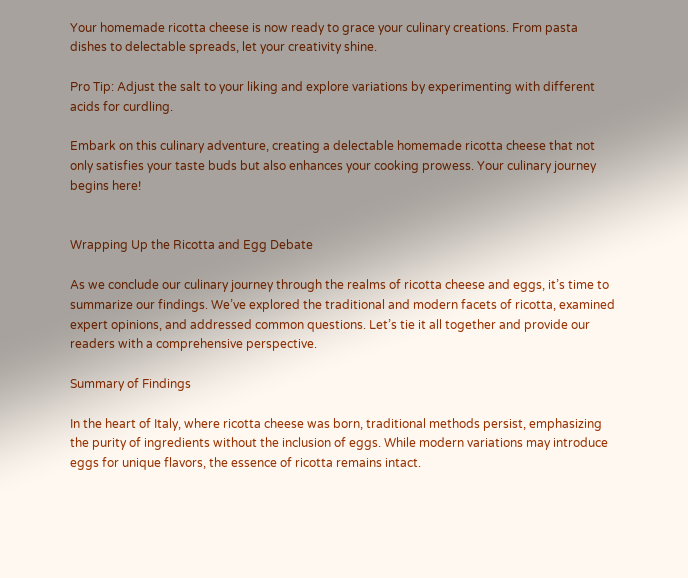Your homemade ricotta cheese is now ready to grace your culinary creations. From pasta dishes to delectable spreads, let your creativity shine.

Pro Tip: Adjust the salt to your liking and explore variations by experimenting with different acids for curdling.

Embark on this culinary adventure, creating a delectable homemade ricotta cheese that not only satisfies your taste buds but also enhances your cooking prowess. Your culinary journey begins here!


Wrapping Up the Ricotta and Egg Debate

As we conclude our culinary journey through the realms of ricotta cheese and eggs, it’s time to summarize our findings. We’ve explored the traditional and modern facets of ricotta, examined expert opinions, and addressed common questions. Let’s tie it all together and provide our readers with a comprehensive perspective.

Summary of Findings

In the heart of Italy, where ricotta cheese was born, traditional methods persist, emphasizing the purity of ingredients without the inclusion of eggs. While modern variations may introduce eggs for unique flavors, the essence of ricotta remains intact.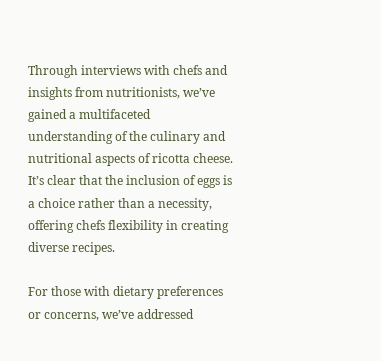Through interviews with chefs and insights from nutritionists, we’ve gained a multifaceted understanding of the culinary and nutritional aspects of ricotta cheese. It’s clear that the inclusion of eggs is a choice rather than a necessity, offering chefs flexibility in creating diverse recipes.

For those with dietary preferences or concerns, we’ve addressed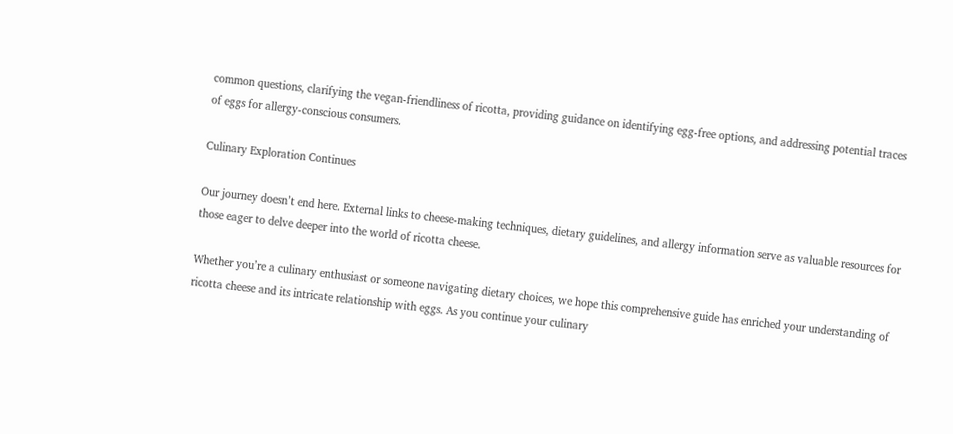common questions, clarifying the vegan-friendliness of ricotta, providing guidance on identifying egg-free options, and addressing potential traces of eggs for allergy-conscious consumers.

Culinary Exploration Continues

Our journey doesn’t end here. External links to cheese-making techniques, dietary guidelines, and allergy information serve as valuable resources for those eager to delve deeper into the world of ricotta cheese.

Whether you’re a culinary enthusiast or someone navigating dietary choices, we hope this comprehensive guide has enriched your understanding of ricotta cheese and its intricate relationship with eggs. As you continue your culinary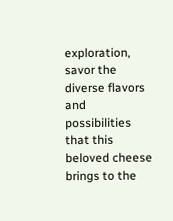exploration, savor the diverse flavors and possibilities that this beloved cheese brings to the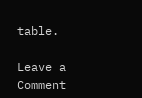table.

Leave a Comment